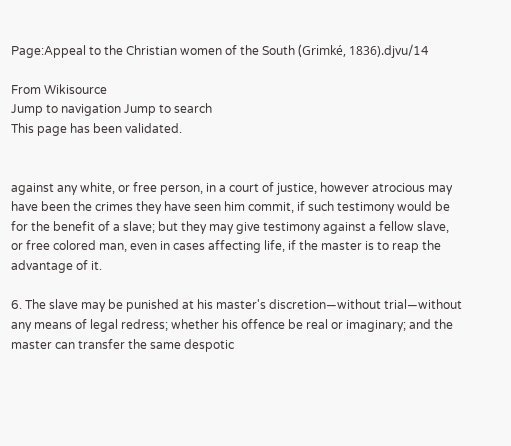Page:Appeal to the Christian women of the South (Grimké, 1836).djvu/14

From Wikisource
Jump to navigation Jump to search
This page has been validated.


against any white, or free person, in a court of justice, however atrocious may have been the crimes they have seen him commit, if such testimony would be for the benefit of a slave; but they may give testimony against a fellow slave, or free colored man, even in cases affecting life, if the master is to reap the advantage of it.

6. The slave may be punished at his master's discretion—without trial—without any means of legal redress; whether his offence be real or imaginary; and the master can transfer the same despotic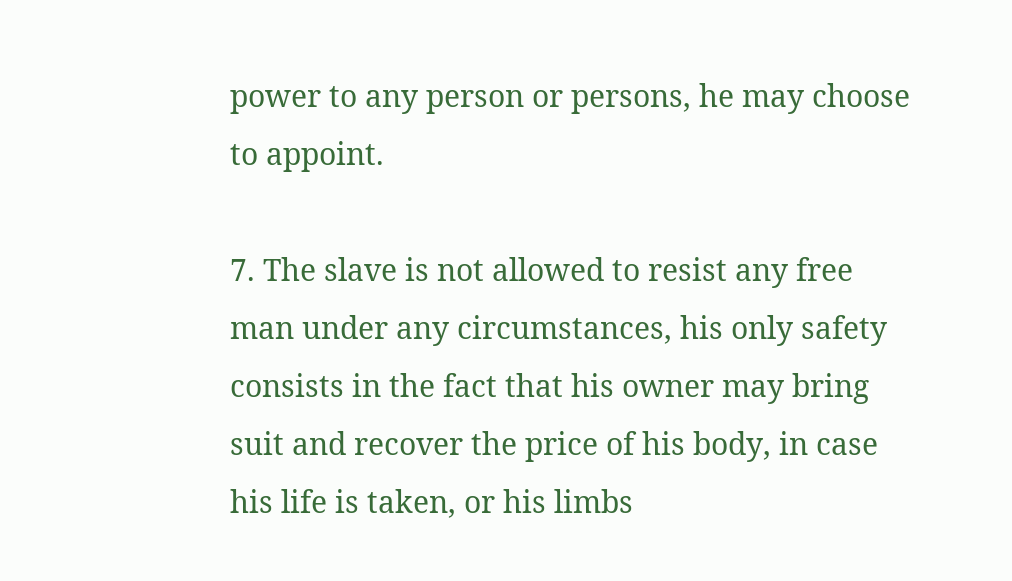power to any person or persons, he may choose to appoint.

7. The slave is not allowed to resist any free man under any circumstances, his only safety consists in the fact that his owner may bring suit and recover the price of his body, in case his life is taken, or his limbs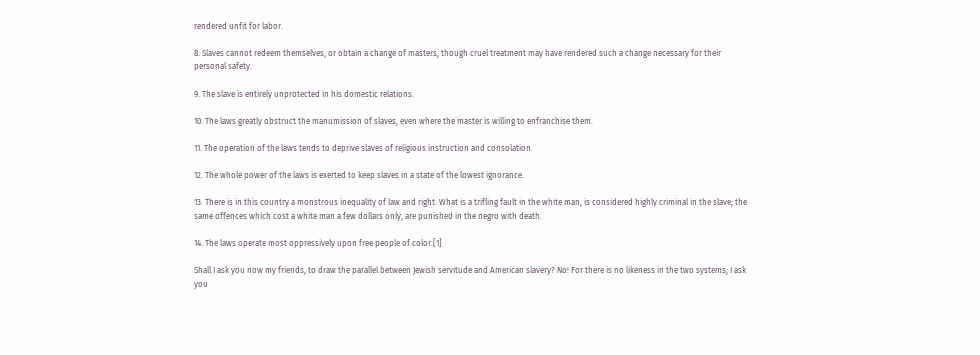rendered unfit for labor.

8. Slaves cannot redeem themselves, or obtain a change of masters, though cruel treatment may have rendered such a change necessary for their personal safety.

9. The slave is entirely unprotected in his domestic relations.

10. The laws greatly obstruct the manumission of slaves, even where the master is willing to enfranchise them.

11. The operation of the laws tends to deprive slaves of religious instruction and consolation.

12. The whole power of the laws is exerted to keep slaves in a state of the lowest ignorance.

13. There is in this country a monstrous inequality of law and right. What is a trifling fault in the white man, is considered highly criminal in the slave; the same offences which cost a white man a few dollars only, are punished in the negro with death.

14. The laws operate most oppressively upon free people of color.[1]

Shall I ask you now my friends, to draw the parallel between Jewish servitude and American slavery? No! For there is no likeness in the two systems; I ask you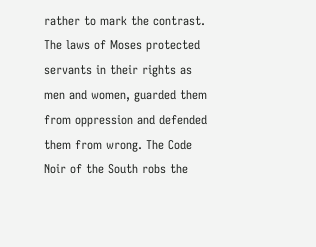rather to mark the contrast. The laws of Moses protected servants in their rights as men and women, guarded them from oppression and defended them from wrong. The Code Noir of the South robs the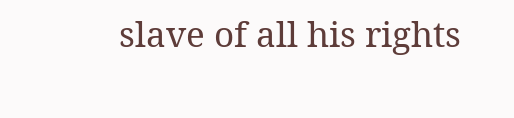slave of all his rights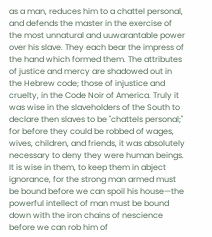as a man, reduces him to a chattel personal, and defends the master in the exercise of the most unnatural and uuwarantable power over his slave. They each bear the impress of the hand which formed them. The attributes of justice and mercy are shadowed out in the Hebrew code; those of injustice and cruelty, in the Code Noir of America. Truly it was wise in the slaveholders of the South to declare then slaves to be "chattels personal;" for before they could be robbed of wages, wives, children, and friends, it was absolutely necessary to deny they were human beings. It is wise in them, to keep them in abject ignorance, for the strong man armed must be bound before we can spoil his house—the powerful intellect of man must be bound down with the iron chains of nescience before we can rob him of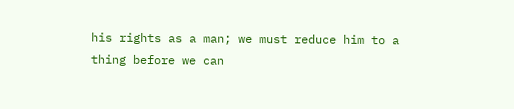his rights as a man; we must reduce him to a thing before we can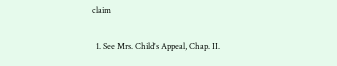claim

  1. See Mrs. Child's Appeal, Chap. II.